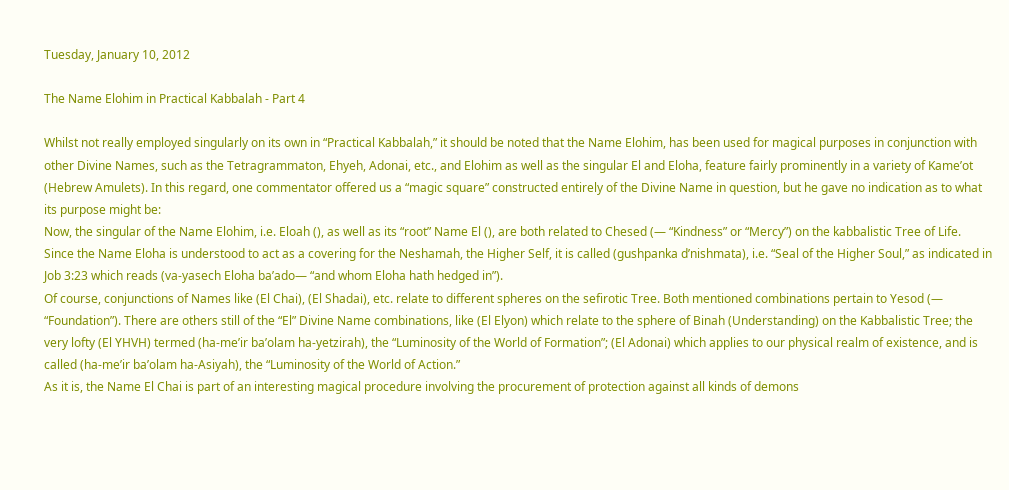Tuesday, January 10, 2012

The Name Elohim in Practical Kabbalah - Part 4

Whilst not really employed singularly on its own in “Practical Kabbalah,” it should be noted that the Name Elohim, has been used for magical purposes in conjunction with other Divine Names, such as the Tetragrammaton, Ehyeh, Adonai, etc., and Elohim as well as the singular El and Eloha, feature fairly prominently in a variety of Kame’ot (Hebrew Amulets). In this regard, one commentator offered us a “magic square” constructed entirely of the Divine Name in question, but he gave no indication as to what its purpose might be:
Now, the singular of the Name Elohim, i.e. Eloah (), as well as its “root” Name El (), are both related to Chesed (— “Kindness” or “Mercy”) on the kabbalistic Tree of Life. Since the Name Eloha is understood to act as a covering for the Neshamah, the Higher Self, it is called (gushpanka d’nishmata), i.e. “Seal of the Higher Soul,” as indicated in Job 3:23 which reads (va-yasech Eloha ba’ado— “and whom Eloha hath hedged in”).
Of course, conjunctions of Names like (El Chai), (El Shadai), etc. relate to different spheres on the sefirotic Tree. Both mentioned combinations pertain to Yesod (— “Foundation”). There are others still of the “El” Divine Name combinations, like (El Elyon) which relate to the sphere of Binah (Understanding) on the Kabbalistic Tree; the very lofty (El YHVH) termed (ha-me’ir ba’olam ha-yetzirah), the “Luminosity of the World of Formation”; (El Adonai) which applies to our physical realm of existence, and is called (ha-me’ir ba’olam ha-Asiyah), the “Luminosity of the World of Action.”
As it is, the Name El Chai is part of an interesting magical procedure involving the procurement of protection against all kinds of demons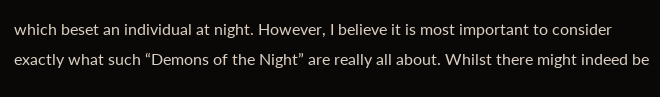which beset an individual at night. However, I believe it is most important to consider exactly what such “Demons of the Night” are really all about. Whilst there might indeed be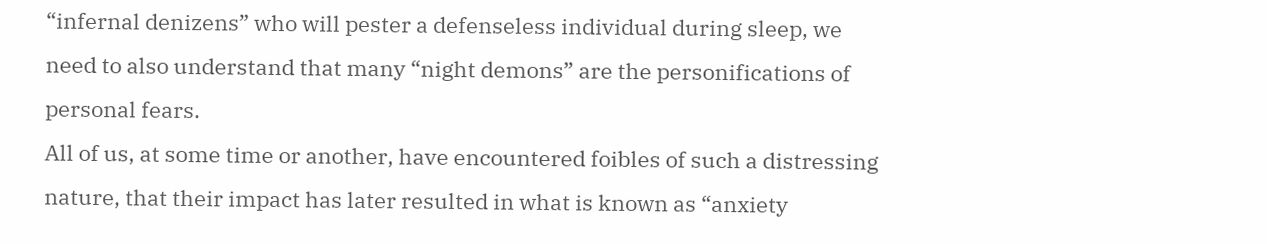“infernal denizens” who will pester a defenseless individual during sleep, we need to also understand that many “night demons” are the personifications of personal fears.
All of us, at some time or another, have encountered foibles of such a distressing nature, that their impact has later resulted in what is known as “anxiety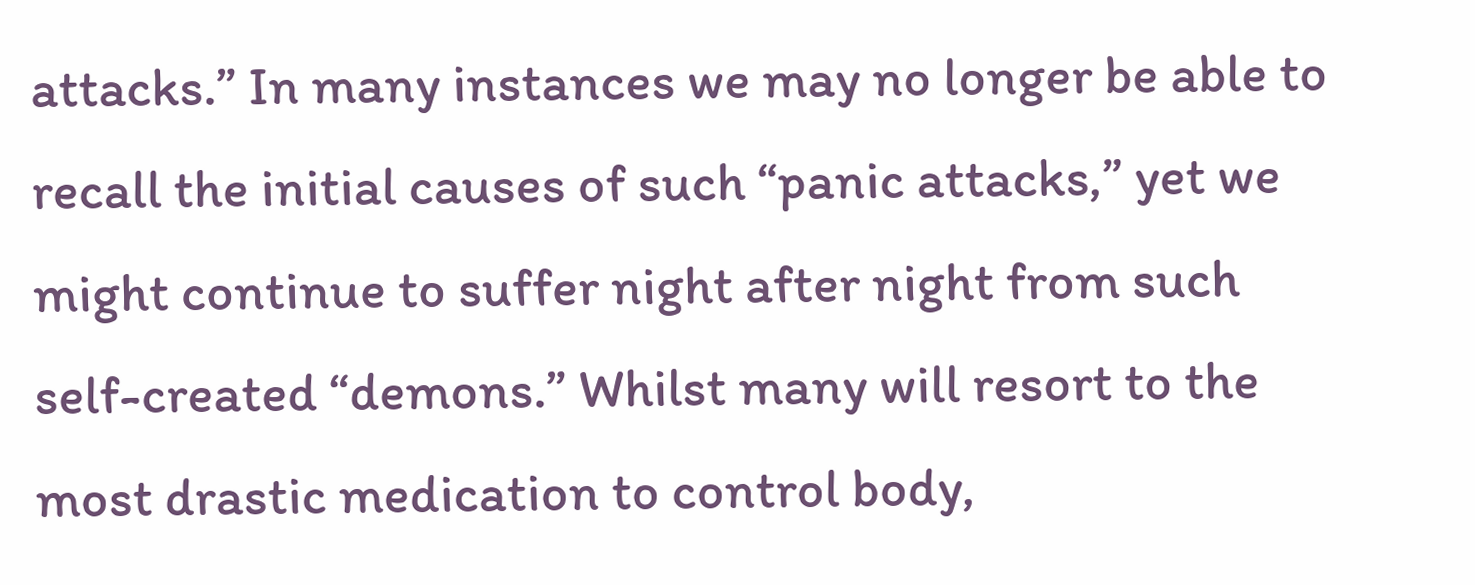attacks.” In many instances we may no longer be able to recall the initial causes of such “panic attacks,” yet we might continue to suffer night after night from such self-created “demons.” Whilst many will resort to the most drastic medication to control body,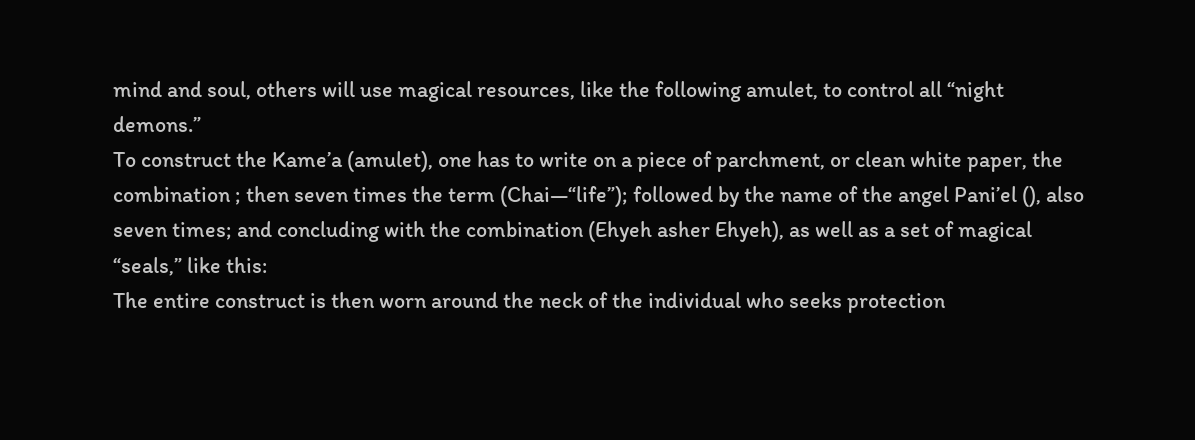mind and soul, others will use magical resources, like the following amulet, to control all “night demons.”
To construct the Kame’a (amulet), one has to write on a piece of parchment, or clean white paper, the combination ; then seven times the term (Chai—“life”); followed by the name of the angel Pani’el (), also seven times; and concluding with the combination (Ehyeh asher Ehyeh), as well as a set of magical “seals,” like this:
The entire construct is then worn around the neck of the individual who seeks protection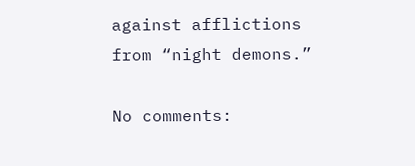against afflictions from “night demons.”

No comments: